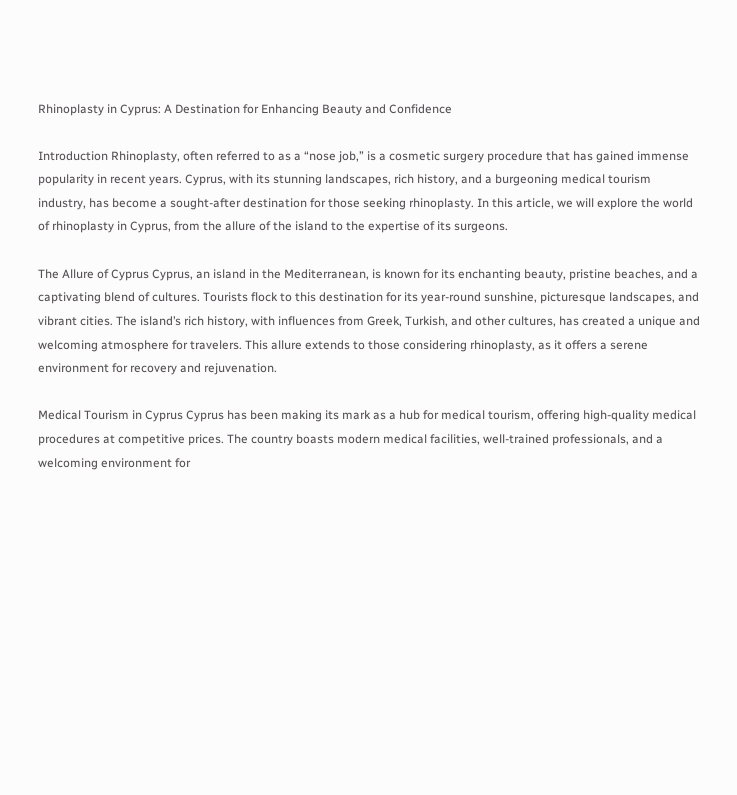Rhinoplasty in Cyprus: A Destination for Enhancing Beauty and Confidence

Introduction Rhinoplasty, often referred to as a “nose job,” is a cosmetic surgery procedure that has gained immense popularity in recent years. Cyprus, with its stunning landscapes, rich history, and a burgeoning medical tourism industry, has become a sought-after destination for those seeking rhinoplasty. In this article, we will explore the world of rhinoplasty in Cyprus, from the allure of the island to the expertise of its surgeons.

The Allure of Cyprus Cyprus, an island in the Mediterranean, is known for its enchanting beauty, pristine beaches, and a captivating blend of cultures. Tourists flock to this destination for its year-round sunshine, picturesque landscapes, and vibrant cities. The island’s rich history, with influences from Greek, Turkish, and other cultures, has created a unique and welcoming atmosphere for travelers. This allure extends to those considering rhinoplasty, as it offers a serene environment for recovery and rejuvenation.

Medical Tourism in Cyprus Cyprus has been making its mark as a hub for medical tourism, offering high-quality medical procedures at competitive prices. The country boasts modern medical facilities, well-trained professionals, and a welcoming environment for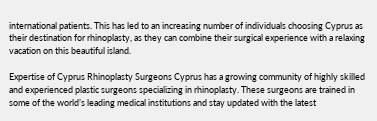international patients. This has led to an increasing number of individuals choosing Cyprus as their destination for rhinoplasty, as they can combine their surgical experience with a relaxing vacation on this beautiful island.

Expertise of Cyprus Rhinoplasty Surgeons Cyprus has a growing community of highly skilled and experienced plastic surgeons specializing in rhinoplasty. These surgeons are trained in some of the world’s leading medical institutions and stay updated with the latest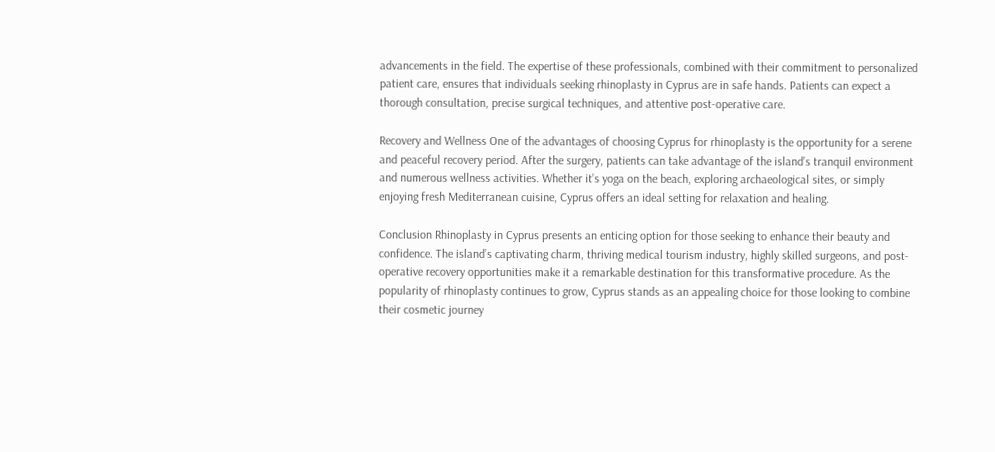advancements in the field. The expertise of these professionals, combined with their commitment to personalized patient care, ensures that individuals seeking rhinoplasty in Cyprus are in safe hands. Patients can expect a thorough consultation, precise surgical techniques, and attentive post-operative care.

Recovery and Wellness One of the advantages of choosing Cyprus for rhinoplasty is the opportunity for a serene and peaceful recovery period. After the surgery, patients can take advantage of the island’s tranquil environment and numerous wellness activities. Whether it’s yoga on the beach, exploring archaeological sites, or simply enjoying fresh Mediterranean cuisine, Cyprus offers an ideal setting for relaxation and healing.

Conclusion Rhinoplasty in Cyprus presents an enticing option for those seeking to enhance their beauty and confidence. The island’s captivating charm, thriving medical tourism industry, highly skilled surgeons, and post-operative recovery opportunities make it a remarkable destination for this transformative procedure. As the popularity of rhinoplasty continues to grow, Cyprus stands as an appealing choice for those looking to combine their cosmetic journey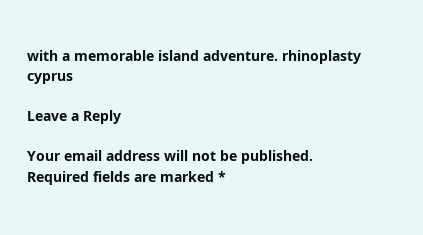with a memorable island adventure. rhinoplasty cyprus

Leave a Reply

Your email address will not be published. Required fields are marked *